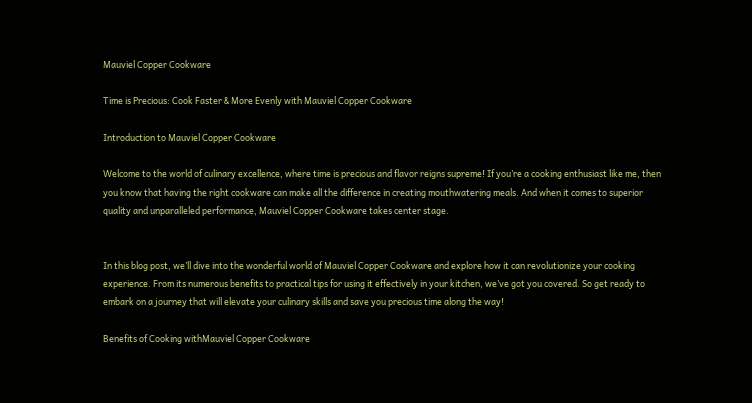Mauviel Copper Cookware

Time is Precious: Cook Faster & More Evenly with Mauviel Copper Cookware

Introduction to Mauviel Copper Cookware

Welcome to the world of culinary excellence, where time is precious and flavor reigns supreme! If you’re a cooking enthusiast like me, then you know that having the right cookware can make all the difference in creating mouthwatering meals. And when it comes to superior quality and unparalleled performance, Mauviel Copper Cookware takes center stage.


In this blog post, we’ll dive into the wonderful world of Mauviel Copper Cookware and explore how it can revolutionize your cooking experience. From its numerous benefits to practical tips for using it effectively in your kitchen, we’ve got you covered. So get ready to embark on a journey that will elevate your culinary skills and save you precious time along the way!

Benefits of Cooking withMauviel Copper Cookware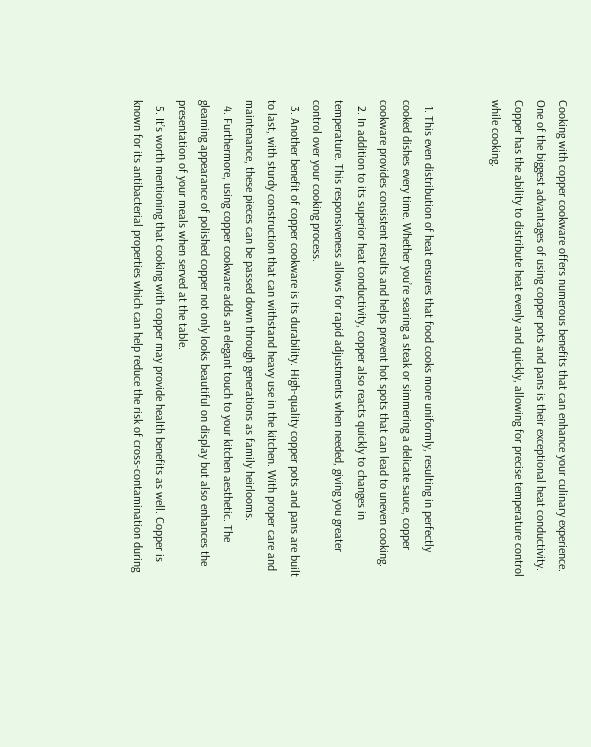Cooking with copper cookware offers numerous benefits that can enhance your culinary experience. One of the biggest advantages of using copper pots and pans is their exceptional heat conductivity. Copper has the ability to distribute heat evenly and quickly, allowing for precise temperature control while cooking.


  1. This even distribution of heat ensures that food cooks more uniformly, resulting in perfectly cooked dishes every time. Whether you’re searing a steak or simmering a delicate sauce, copper cookware provides consistent results and helps prevent hot spots that can lead to uneven cooking.
  2. In addition to its superior heat conductivity, copper also reacts quickly to changes in temperature. This responsiveness allows for rapid adjustments when needed, giving you greater control over your cooking process.
  3. Another benefit of copper cookware is its durability. High-quality copper pots and pans are built to last, with sturdy construction that can withstand heavy use in the kitchen. With proper care and maintenance, these pieces can be passed down through generations as family heirlooms.
  4. Furthermore, using copper cookware adds an elegant touch to your kitchen aesthetic. The gleaming appearance of polished copper not only looks beautiful on display but also enhances the presentation of your meals when served at the table.
  5. It’s worth mentioning that cooking with copper may provide health benefits as well. Copper is known for its antibacterial properties which can help reduce the risk of cross-contamination during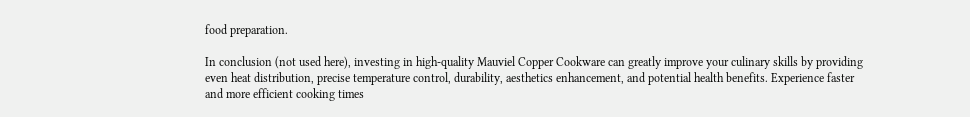food preparation.

In conclusion (not used here), investing in high-quality Mauviel Copper Cookware can greatly improve your culinary skills by providing even heat distribution, precise temperature control, durability, aesthetics enhancement, and potential health benefits. Experience faster and more efficient cooking times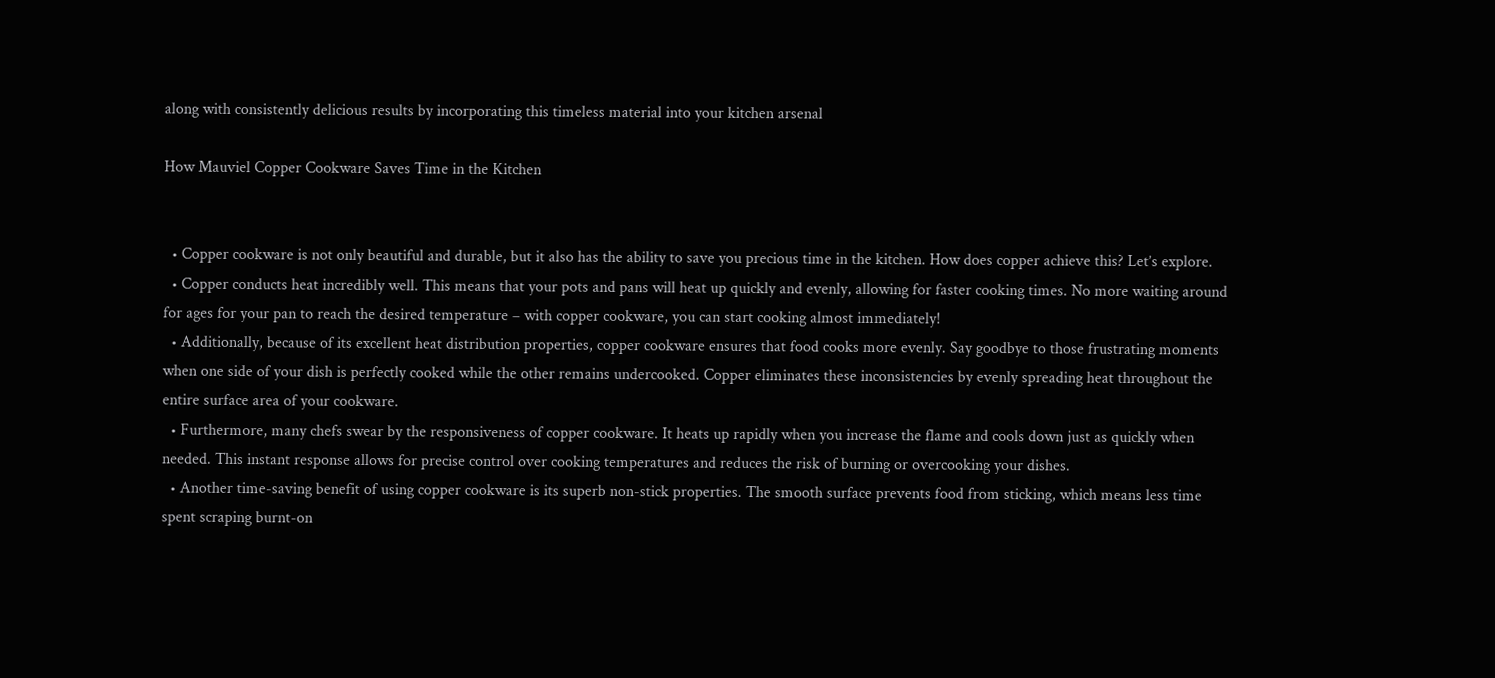along with consistently delicious results by incorporating this timeless material into your kitchen arsenal

How Mauviel Copper Cookware Saves Time in the Kitchen


  • Copper cookware is not only beautiful and durable, but it also has the ability to save you precious time in the kitchen. How does copper achieve this? Let’s explore.
  • Copper conducts heat incredibly well. This means that your pots and pans will heat up quickly and evenly, allowing for faster cooking times. No more waiting around for ages for your pan to reach the desired temperature – with copper cookware, you can start cooking almost immediately!
  • Additionally, because of its excellent heat distribution properties, copper cookware ensures that food cooks more evenly. Say goodbye to those frustrating moments when one side of your dish is perfectly cooked while the other remains undercooked. Copper eliminates these inconsistencies by evenly spreading heat throughout the entire surface area of your cookware.
  • Furthermore, many chefs swear by the responsiveness of copper cookware. It heats up rapidly when you increase the flame and cools down just as quickly when needed. This instant response allows for precise control over cooking temperatures and reduces the risk of burning or overcooking your dishes.
  • Another time-saving benefit of using copper cookware is its superb non-stick properties. The smooth surface prevents food from sticking, which means less time spent scraping burnt-on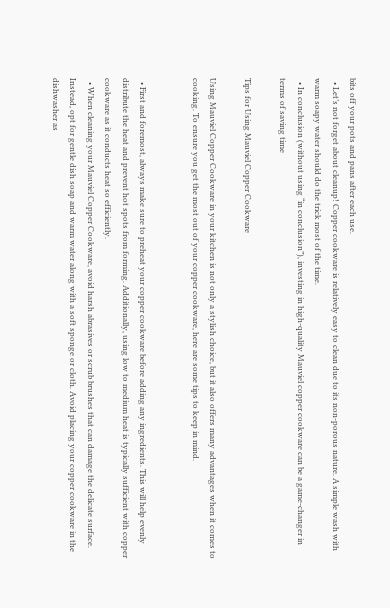bits off your pots and pans after each use.
  • Let’s not forget about cleanup! Copper cookware is relatively easy to clean due to its non-porous nature. A simple wash with warm soapy water should do the trick most of the time.
  • In conclusion (without using “in conclusion”), investing in high-quality Mauviel copper cookware can be a game-changer in terms of saving time

Tips for Using Mauviel Copper Cookware

Using Mauviel Copper Cookware in your kitchen is not only a stylish choice, but it also offers many advantages when it comes to cooking. To ensure you get the most out of your copper cookware, here are some tips to keep in mind.


  • First and foremost, always make sure to preheat your copper cookware before adding any ingredients. This will help evenly distribute the heat and prevent hot spots from forming. Additionally, using low to medium heat is typically sufficient with copper cookware as it conducts heat so efficiently.
  • When cleaning your Mauviel Copper Cookware, avoid harsh abrasives or scrub brushes that can damage the delicate surface. Instead, opt for gentle dish soap and warm water along with a soft sponge or cloth. Avoid placing your copper cookware in the dishwasher as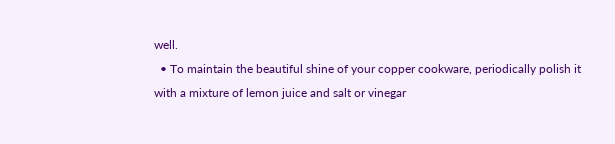well.
  • To maintain the beautiful shine of your copper cookware, periodically polish it with a mixture of lemon juice and salt or vinegar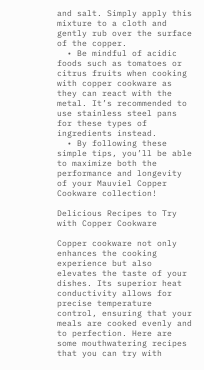and salt. Simply apply this mixture to a cloth and gently rub over the surface of the copper.
  • Be mindful of acidic foods such as tomatoes or citrus fruits when cooking with copper cookware as they can react with the metal. It’s recommended to use stainless steel pans for these types of ingredients instead.
  • By following these simple tips, you’ll be able to maximize both the performance and longevity of your Mauviel Copper Cookware collection!

Delicious Recipes to Try with Copper Cookware

Copper cookware not only enhances the cooking experience but also elevates the taste of your dishes. Its superior heat conductivity allows for precise temperature control, ensuring that your meals are cooked evenly and to perfection. Here are some mouthwatering recipes that you can try with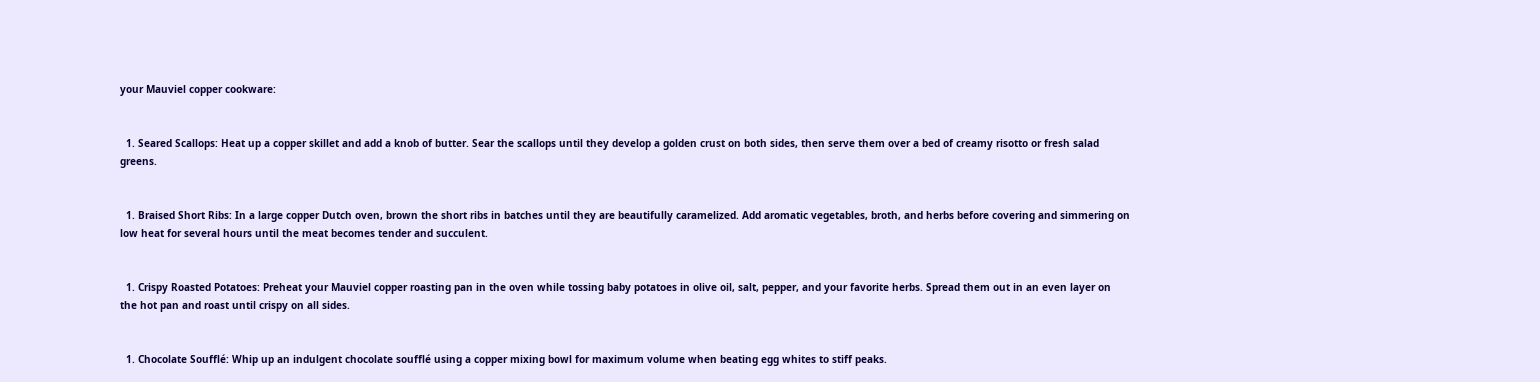your Mauviel copper cookware:


  1. Seared Scallops: Heat up a copper skillet and add a knob of butter. Sear the scallops until they develop a golden crust on both sides, then serve them over a bed of creamy risotto or fresh salad greens.


  1. Braised Short Ribs: In a large copper Dutch oven, brown the short ribs in batches until they are beautifully caramelized. Add aromatic vegetables, broth, and herbs before covering and simmering on low heat for several hours until the meat becomes tender and succulent.


  1. Crispy Roasted Potatoes: Preheat your Mauviel copper roasting pan in the oven while tossing baby potatoes in olive oil, salt, pepper, and your favorite herbs. Spread them out in an even layer on the hot pan and roast until crispy on all sides.


  1. Chocolate Soufflé: Whip up an indulgent chocolate soufflé using a copper mixing bowl for maximum volume when beating egg whites to stiff peaks.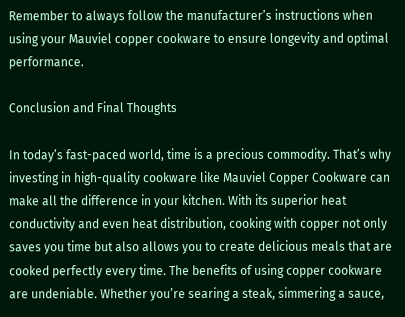Remember to always follow the manufacturer’s instructions when using your Mauviel copper cookware to ensure longevity and optimal performance.

Conclusion and Final Thoughts

In today’s fast-paced world, time is a precious commodity. That’s why investing in high-quality cookware like Mauviel Copper Cookware can make all the difference in your kitchen. With its superior heat conductivity and even heat distribution, cooking with copper not only saves you time but also allows you to create delicious meals that are cooked perfectly every time. The benefits of using copper cookware are undeniable. Whether you’re searing a steak, simmering a sauce,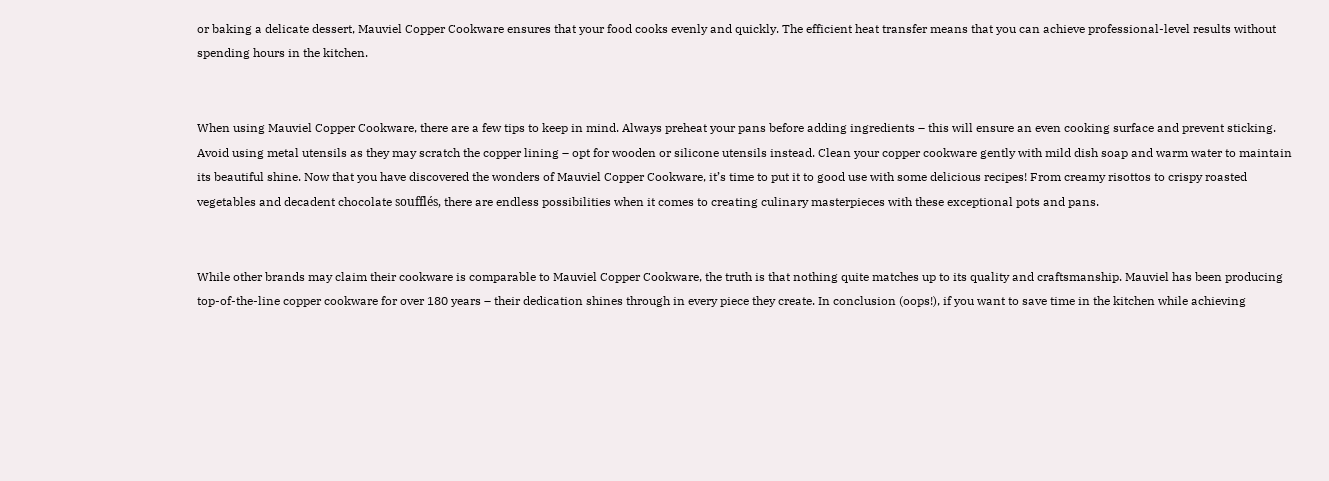or baking a delicate dessert, Mauviel Copper Cookware ensures that your food cooks evenly and quickly. The efficient heat transfer means that you can achieve professional-level results without spending hours in the kitchen.


When using Mauviel Copper Cookware, there are a few tips to keep in mind. Always preheat your pans before adding ingredients – this will ensure an even cooking surface and prevent sticking. Avoid using metal utensils as they may scratch the copper lining – opt for wooden or silicone utensils instead. Clean your copper cookware gently with mild dish soap and warm water to maintain its beautiful shine. Now that you have discovered the wonders of Mauviel Copper Cookware, it’s time to put it to good use with some delicious recipes! From creamy risottos to crispy roasted vegetables and decadent chocolate soufflés, there are endless possibilities when it comes to creating culinary masterpieces with these exceptional pots and pans.


While other brands may claim their cookware is comparable to Mauviel Copper Cookware, the truth is that nothing quite matches up to its quality and craftsmanship. Mauviel has been producing top-of-the-line copper cookware for over 180 years – their dedication shines through in every piece they create. In conclusion (oops!), if you want to save time in the kitchen while achieving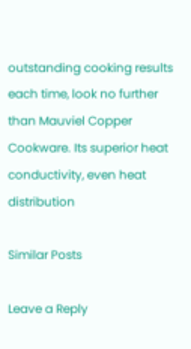outstanding cooking results each time, look no further than Mauviel Copper Cookware. Its superior heat conductivity, even heat distribution

Similar Posts

Leave a Reply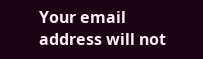Your email address will not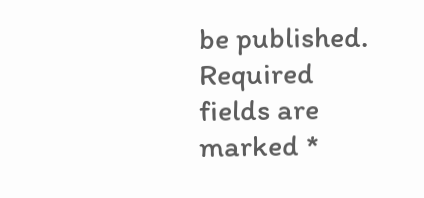be published. Required fields are marked *